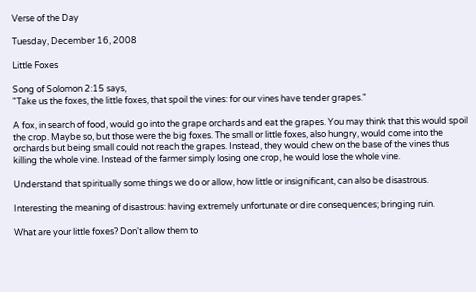Verse of the Day

Tuesday, December 16, 2008

Little Foxes

Song of Solomon 2:15 says,
"Take us the foxes, the little foxes, that spoil the vines: for our vines have tender grapes."

A fox, in search of food, would go into the grape orchards and eat the grapes. You may think that this would spoil the crop. Maybe so, but those were the big foxes. The small or little foxes, also hungry, would come into the orchards but being small could not reach the grapes. Instead, they would chew on the base of the vines thus killing the whole vine. Instead of the farmer simply losing one crop, he would lose the whole vine.

Understand that spiritually some things we do or allow, how little or insignificant, can also be disastrous.

Interesting the meaning of disastrous: having extremely unfortunate or dire consequences; bringing ruin.

What are your little foxes? Don't allow them to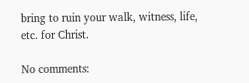bring to ruin your walk, witness, life, etc. for Christ.

No comments: